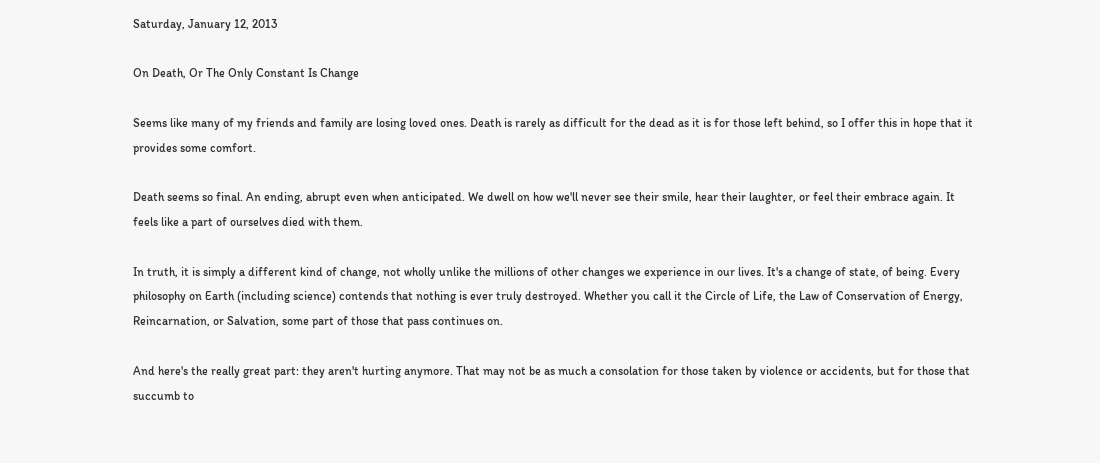Saturday, January 12, 2013

On Death, Or The Only Constant Is Change

Seems like many of my friends and family are losing loved ones. Death is rarely as difficult for the dead as it is for those left behind, so I offer this in hope that it provides some comfort.

Death seems so final. An ending, abrupt even when anticipated. We dwell on how we'll never see their smile, hear their laughter, or feel their embrace again. It feels like a part of ourselves died with them.

In truth, it is simply a different kind of change, not wholly unlike the millions of other changes we experience in our lives. It's a change of state, of being. Every philosophy on Earth (including science) contends that nothing is ever truly destroyed. Whether you call it the Circle of Life, the Law of Conservation of Energy, Reincarnation, or Salvation, some part of those that pass continues on.

And here's the really great part: they aren't hurting anymore. That may not be as much a consolation for those taken by violence or accidents, but for those that succumb to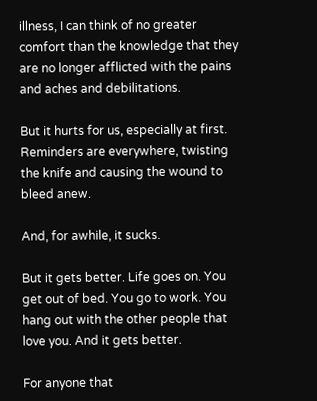illness, I can think of no greater comfort than the knowledge that they are no longer afflicted with the pains and aches and debilitations.

But it hurts for us, especially at first. Reminders are everywhere, twisting the knife and causing the wound to bleed anew.

And, for awhile, it sucks.

But it gets better. Life goes on. You get out of bed. You go to work. You hang out with the other people that love you. And it gets better.

For anyone that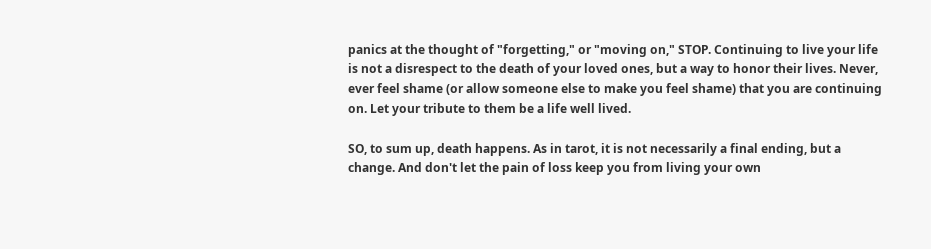panics at the thought of "forgetting," or "moving on," STOP. Continuing to live your life is not a disrespect to the death of your loved ones, but a way to honor their lives. Never, ever feel shame (or allow someone else to make you feel shame) that you are continuing on. Let your tribute to them be a life well lived.

SO, to sum up, death happens. As in tarot, it is not necessarily a final ending, but a change. And don't let the pain of loss keep you from living your own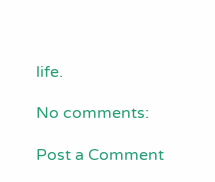life.

No comments:

Post a Comment